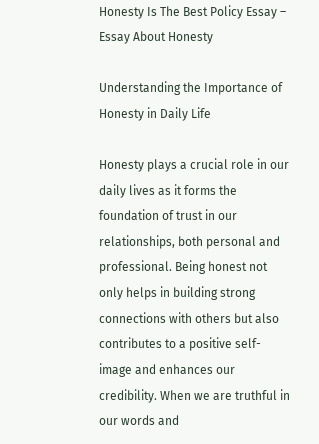Honesty Is The Best Policy Essay – Essay About Honesty

Understanding the Importance of Honesty in Daily Life

Honesty plays a crucial role in our daily lives as it forms the foundation of trust in our relationships, both personal and professional. Being honest not only helps in building strong connections with others but also contributes to a positive self-image and enhances our credibility. When we are truthful in our words and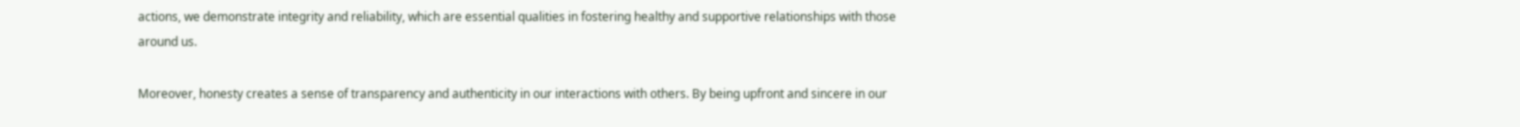actions, we demonstrate integrity and reliability, which are essential qualities in fostering healthy and supportive relationships with those around us.

Moreover, honesty creates a sense of transparency and authenticity in our interactions with others. By being upfront and sincere in our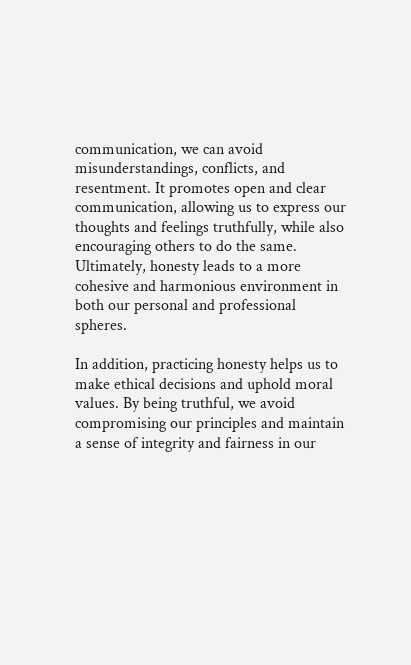communication, we can avoid misunderstandings, conflicts, and resentment. It promotes open and clear communication, allowing us to express our thoughts and feelings truthfully, while also encouraging others to do the same. Ultimately, honesty leads to a more cohesive and harmonious environment in both our personal and professional spheres.

In addition, practicing honesty helps us to make ethical decisions and uphold moral values. By being truthful, we avoid compromising our principles and maintain a sense of integrity and fairness in our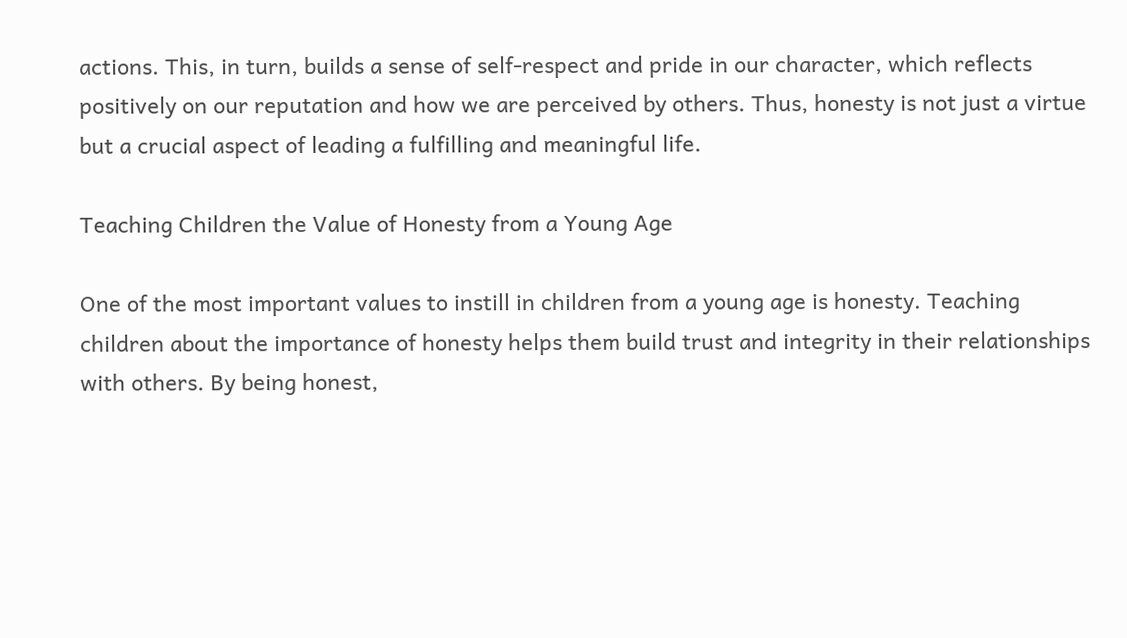actions. This, in turn, builds a sense of self-respect and pride in our character, which reflects positively on our reputation and how we are perceived by others. Thus, honesty is not just a virtue but a crucial aspect of leading a fulfilling and meaningful life.

Teaching Children the Value of Honesty from a Young Age

One of the most important values to instill in children from a young age is honesty. Teaching children about the importance of honesty helps them build trust and integrity in their relationships with others. By being honest,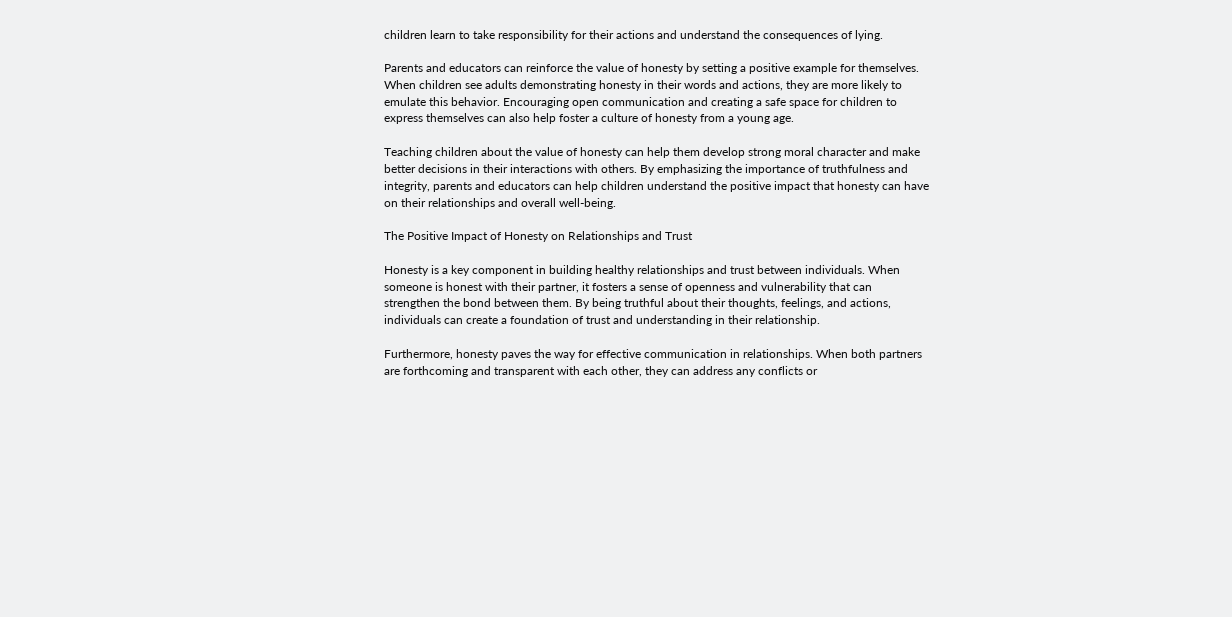children learn to take responsibility for their actions and understand the consequences of lying.

Parents and educators can reinforce the value of honesty by setting a positive example for themselves. When children see adults demonstrating honesty in their words and actions, they are more likely to emulate this behavior. Encouraging open communication and creating a safe space for children to express themselves can also help foster a culture of honesty from a young age.

Teaching children about the value of honesty can help them develop strong moral character and make better decisions in their interactions with others. By emphasizing the importance of truthfulness and integrity, parents and educators can help children understand the positive impact that honesty can have on their relationships and overall well-being.

The Positive Impact of Honesty on Relationships and Trust

Honesty is a key component in building healthy relationships and trust between individuals. When someone is honest with their partner, it fosters a sense of openness and vulnerability that can strengthen the bond between them. By being truthful about their thoughts, feelings, and actions, individuals can create a foundation of trust and understanding in their relationship.

Furthermore, honesty paves the way for effective communication in relationships. When both partners are forthcoming and transparent with each other, they can address any conflicts or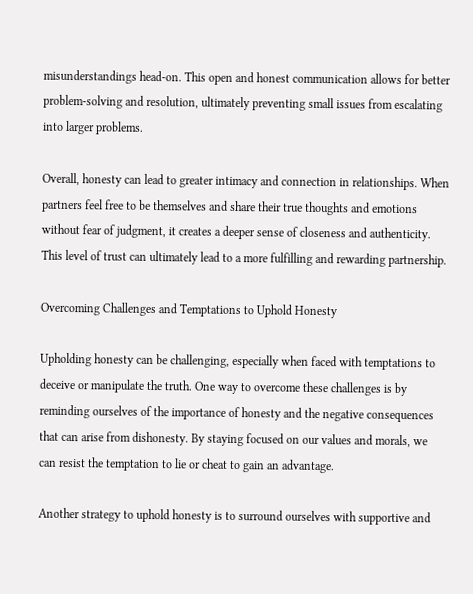misunderstandings head-on. This open and honest communication allows for better problem-solving and resolution, ultimately preventing small issues from escalating into larger problems.

Overall, honesty can lead to greater intimacy and connection in relationships. When partners feel free to be themselves and share their true thoughts and emotions without fear of judgment, it creates a deeper sense of closeness and authenticity. This level of trust can ultimately lead to a more fulfilling and rewarding partnership.

Overcoming Challenges and Temptations to Uphold Honesty

Upholding honesty can be challenging, especially when faced with temptations to deceive or manipulate the truth. One way to overcome these challenges is by reminding ourselves of the importance of honesty and the negative consequences that can arise from dishonesty. By staying focused on our values and morals, we can resist the temptation to lie or cheat to gain an advantage.

Another strategy to uphold honesty is to surround ourselves with supportive and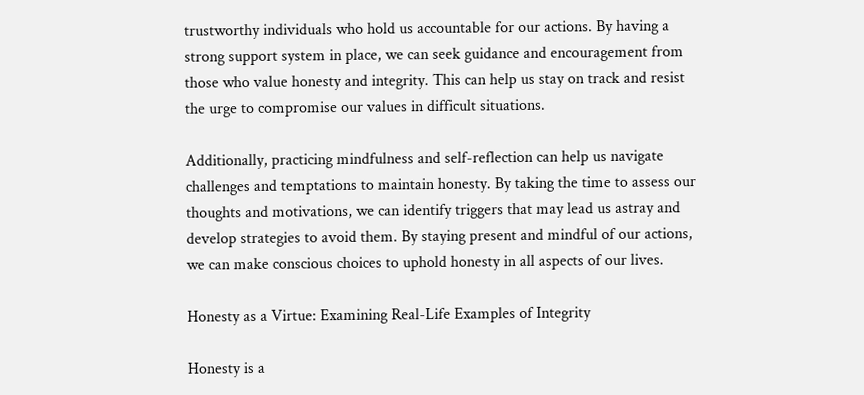trustworthy individuals who hold us accountable for our actions. By having a strong support system in place, we can seek guidance and encouragement from those who value honesty and integrity. This can help us stay on track and resist the urge to compromise our values in difficult situations.

Additionally, practicing mindfulness and self-reflection can help us navigate challenges and temptations to maintain honesty. By taking the time to assess our thoughts and motivations, we can identify triggers that may lead us astray and develop strategies to avoid them. By staying present and mindful of our actions, we can make conscious choices to uphold honesty in all aspects of our lives.

Honesty as a Virtue: Examining Real-Life Examples of Integrity

Honesty is a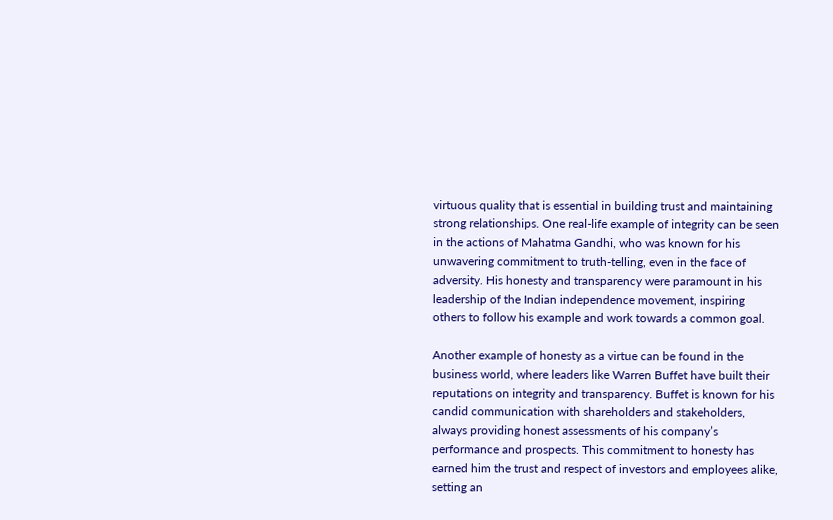virtuous quality that is essential in building trust and maintaining strong relationships. One real-life example of integrity can be seen in the actions of Mahatma Gandhi, who was known for his unwavering commitment to truth-telling, even in the face of adversity. His honesty and transparency were paramount in his leadership of the Indian independence movement, inspiring others to follow his example and work towards a common goal.

Another example of honesty as a virtue can be found in the business world, where leaders like Warren Buffet have built their reputations on integrity and transparency. Buffet is known for his candid communication with shareholders and stakeholders, always providing honest assessments of his company’s performance and prospects. This commitment to honesty has earned him the trust and respect of investors and employees alike, setting an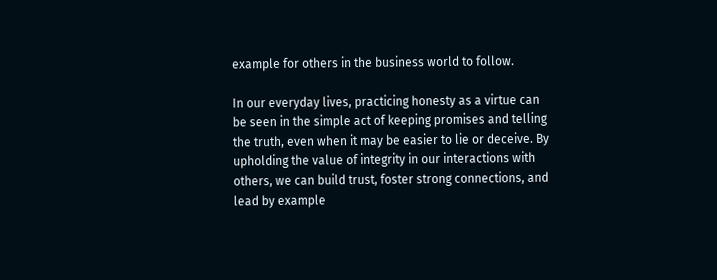example for others in the business world to follow.

In our everyday lives, practicing honesty as a virtue can be seen in the simple act of keeping promises and telling the truth, even when it may be easier to lie or deceive. By upholding the value of integrity in our interactions with others, we can build trust, foster strong connections, and lead by example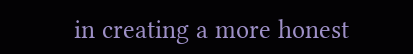in creating a more honest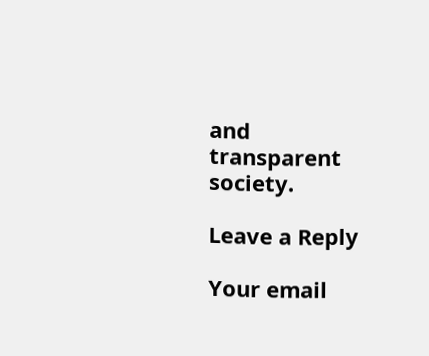and transparent society.

Leave a Reply

Your email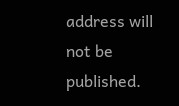address will not be published.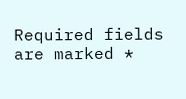Required fields are marked *